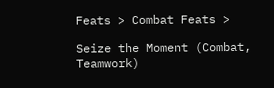Feats > Combat Feats >

Seize the Moment (Combat, Teamwork)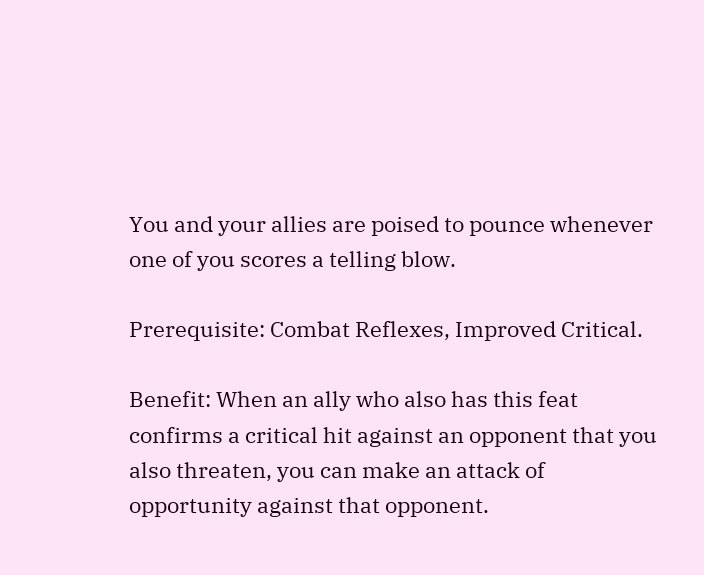You and your allies are poised to pounce whenever one of you scores a telling blow.

Prerequisite: Combat Reflexes, Improved Critical.

Benefit: When an ally who also has this feat confirms a critical hit against an opponent that you also threaten, you can make an attack of opportunity against that opponent.